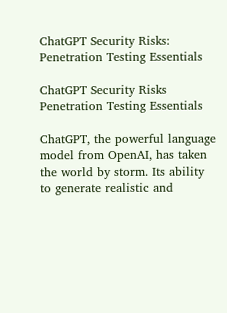ChatGPT Security Risks: Penetration Testing Essentials

ChatGPT Security Risks Penetration Testing Essentials

ChatGPT, the powerful language model from OpenAI, has taken the world by storm. Its ability to generate realistic and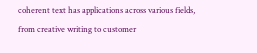coherent text has applications across various fields, from creative writing to customer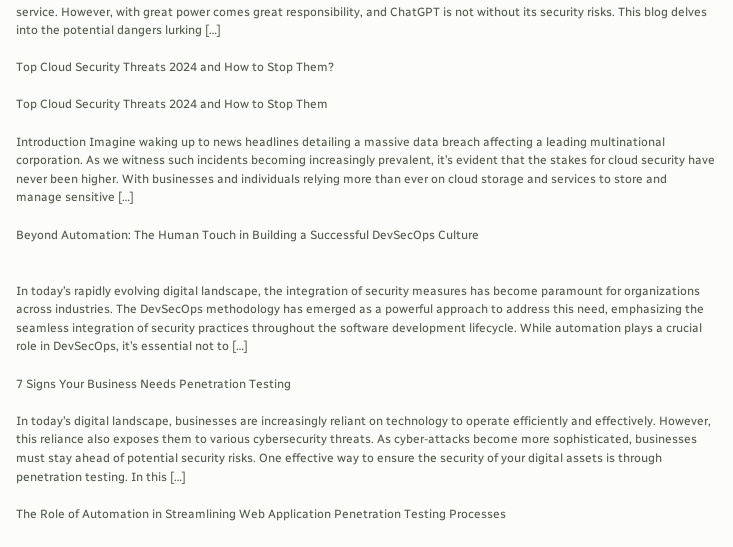service. However, with great power comes great responsibility, and ChatGPT is not without its security risks. This blog delves into the potential dangers lurking […]

Top Cloud Security Threats 2024 and How to Stop Them?

Top Cloud Security Threats 2024 and How to Stop Them

Introduction Imagine waking up to news headlines detailing a massive data breach affecting a leading multinational corporation. As we witness such incidents becoming increasingly prevalent, it’s evident that the stakes for cloud security have never been higher. With businesses and individuals relying more than ever on cloud storage and services to store and manage sensitive […]

Beyond Automation: The Human Touch in Building a Successful DevSecOps Culture


In today’s rapidly evolving digital landscape, the integration of security measures has become paramount for organizations across industries. The DevSecOps methodology has emerged as a powerful approach to address this need, emphasizing the seamless integration of security practices throughout the software development lifecycle. While automation plays a crucial role in DevSecOps, it’s essential not to […]

7 Signs Your Business Needs Penetration Testing

In today’s digital landscape, businesses are increasingly reliant on technology to operate efficiently and effectively. However, this reliance also exposes them to various cybersecurity threats. As cyber-attacks become more sophisticated, businesses must stay ahead of potential security risks. One effective way to ensure the security of your digital assets is through penetration testing. In this […]

The Role of Automation in Streamlining Web Application Penetration Testing Processes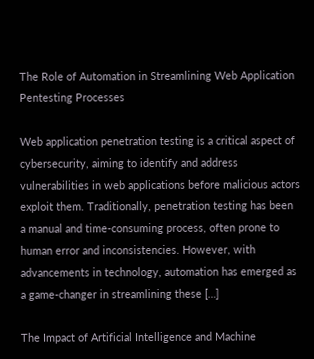The Role of Automation in Streamlining Web Application Pentesting Processes

Web application penetration testing is a critical aspect of cybersecurity, aiming to identify and address vulnerabilities in web applications before malicious actors exploit them. Traditionally, penetration testing has been a manual and time-consuming process, often prone to human error and inconsistencies. However, with advancements in technology, automation has emerged as a game-changer in streamlining these […]

The Impact of Artificial Intelligence and Machine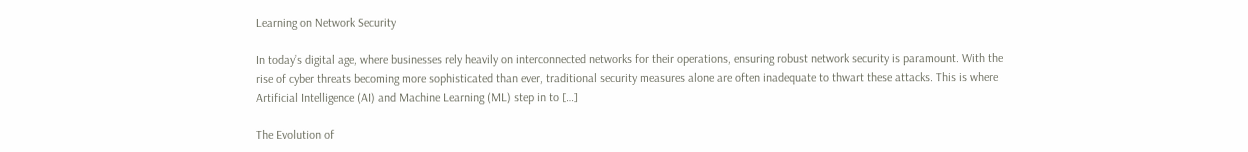Learning on Network Security

In today’s digital age, where businesses rely heavily on interconnected networks for their operations, ensuring robust network security is paramount. With the rise of cyber threats becoming more sophisticated than ever, traditional security measures alone are often inadequate to thwart these attacks. This is where Artificial Intelligence (AI) and Machine Learning (ML) step in to […]

The Evolution of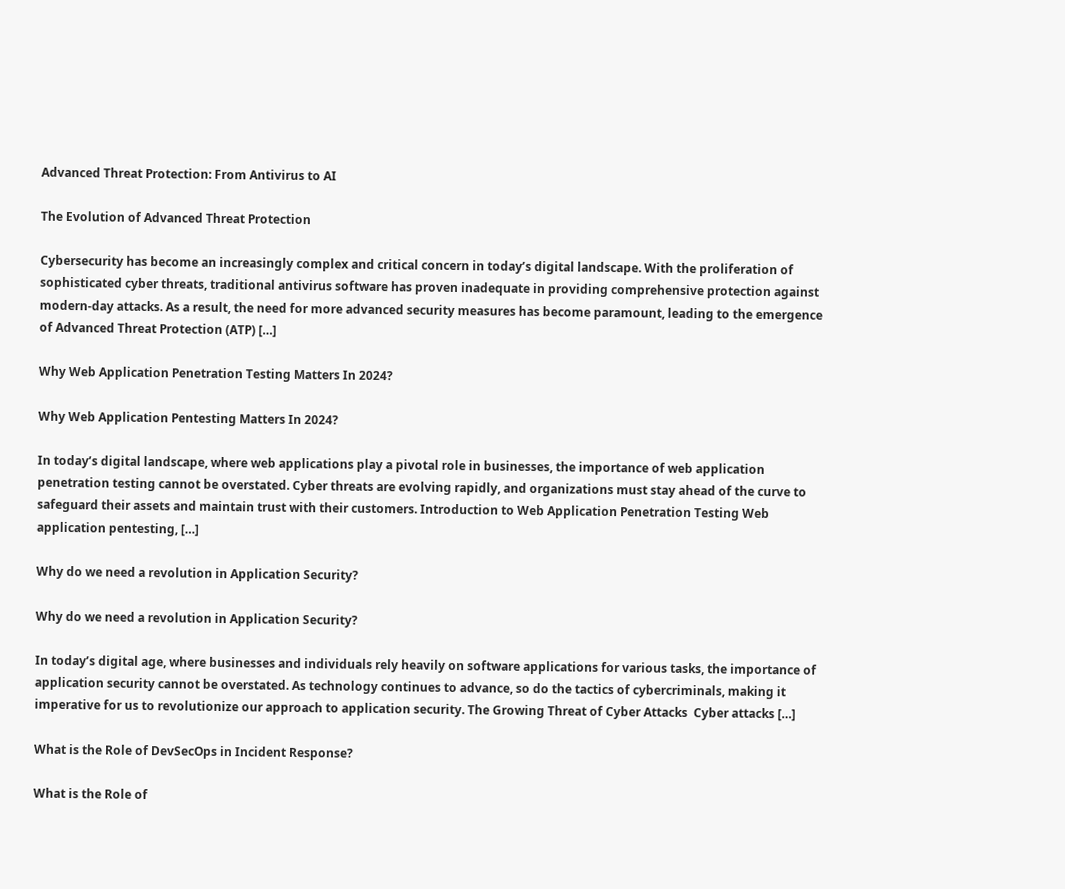Advanced Threat Protection: From Antivirus to AI

The Evolution of Advanced Threat Protection

Cybersecurity has become an increasingly complex and critical concern in today’s digital landscape. With the proliferation of sophisticated cyber threats, traditional antivirus software has proven inadequate in providing comprehensive protection against modern-day attacks. As a result, the need for more advanced security measures has become paramount, leading to the emergence of Advanced Threat Protection (ATP) […]

Why Web Application Penetration Testing Matters In 2024?

Why Web Application Pentesting Matters In 2024?

In today’s digital landscape, where web applications play a pivotal role in businesses, the importance of web application penetration testing cannot be overstated. Cyber threats are evolving rapidly, and organizations must stay ahead of the curve to safeguard their assets and maintain trust with their customers. Introduction to Web Application Penetration Testing Web application pentesting, […]

Why do we need a revolution in Application Security?

Why do we need a revolution in Application Security?

In today’s digital age, where businesses and individuals rely heavily on software applications for various tasks, the importance of application security cannot be overstated. As technology continues to advance, so do the tactics of cybercriminals, making it imperative for us to revolutionize our approach to application security. The Growing Threat of Cyber Attacks  Cyber attacks […]

What is the Role of DevSecOps in Incident Response?

What is the Role of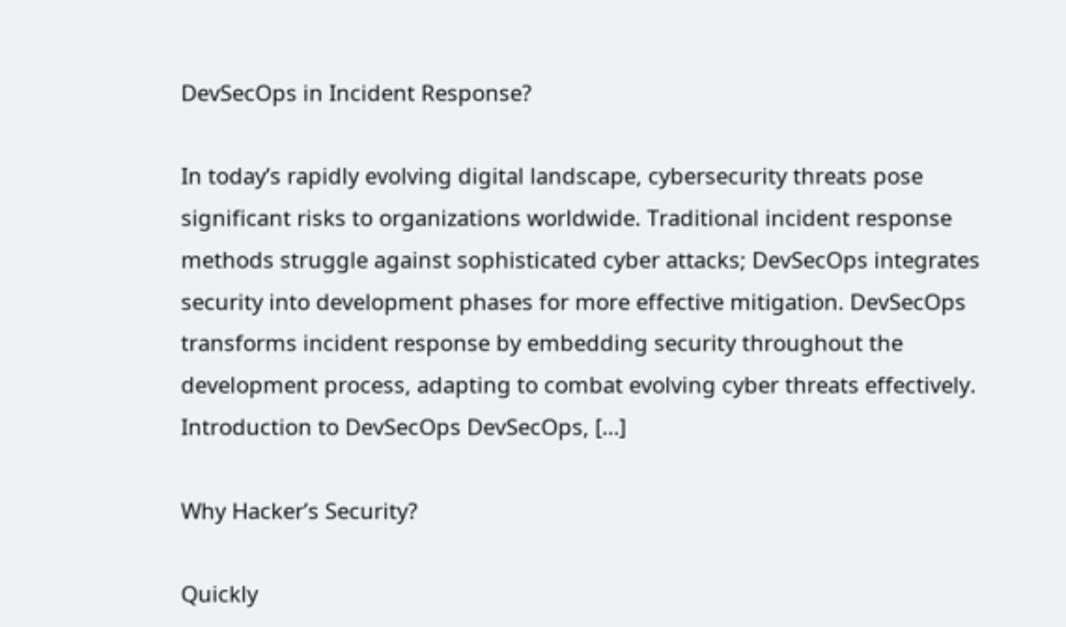DevSecOps in Incident Response?

In today’s rapidly evolving digital landscape, cybersecurity threats pose significant risks to organizations worldwide. Traditional incident response methods struggle against sophisticated cyber attacks; DevSecOps integrates security into development phases for more effective mitigation. DevSecOps transforms incident response by embedding security throughout the development process, adapting to combat evolving cyber threats effectively. Introduction to DevSecOps DevSecOps, […]

Why Hacker’s Security?

Quickly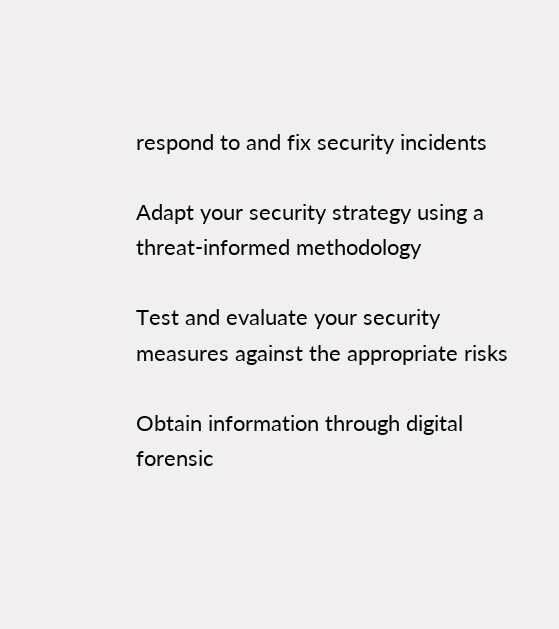respond to and fix security incidents

Adapt your security strategy using a threat-informed methodology

Test and evaluate your security measures against the appropriate risks

Obtain information through digital forensic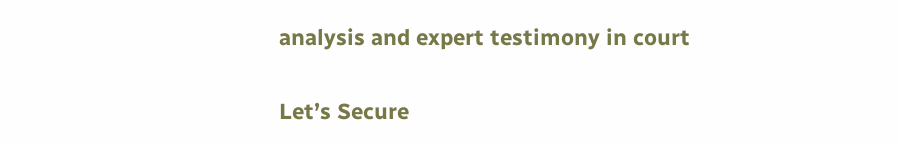analysis and expert testimony in court

Let’s Secure